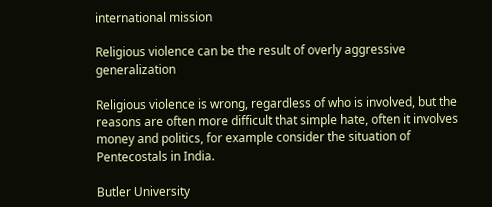international mission

Religious violence can be the result of overly aggressive generalization

Religious violence is wrong, regardless of who is involved, but the reasons are often more difficult that simple hate, often it involves money and politics, for example consider the situation of Pentecostals in India.

Butler University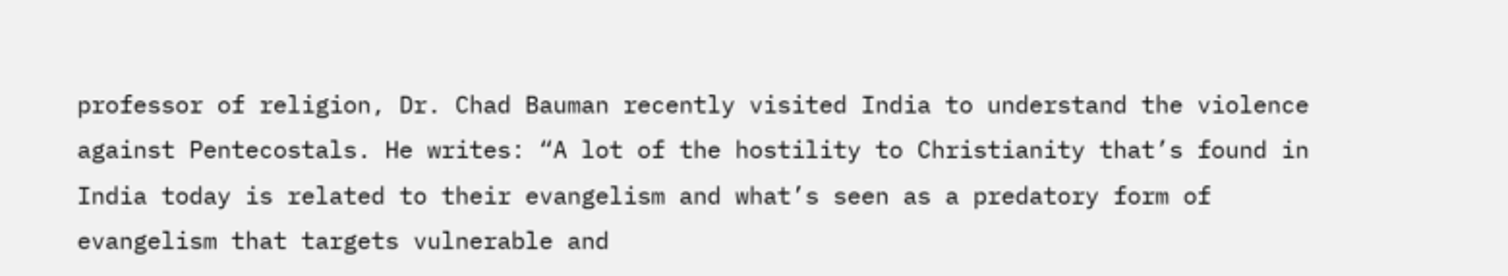professor of religion, Dr. Chad Bauman recently visited India to understand the violence against Pentecostals. He writes: “A lot of the hostility to Christianity that’s found in India today is related to their evangelism and what’s seen as a predatory form of evangelism that targets vulnerable and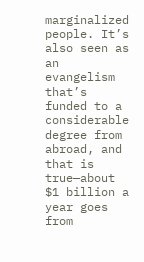marginalized people. It’s also seen as an evangelism that’s funded to a considerable degree from abroad, and that is true—about $1 billion a year goes from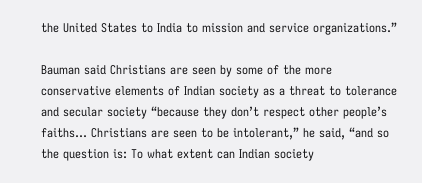the United States to India to mission and service organizations.”

Bauman said Christians are seen by some of the more conservative elements of Indian society as a threat to tolerance and secular society “because they don’t respect other people’s faiths… Christians are seen to be intolerant,” he said, “and so the question is: To what extent can Indian society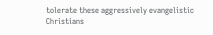tolerate these aggressively evangelistic Christians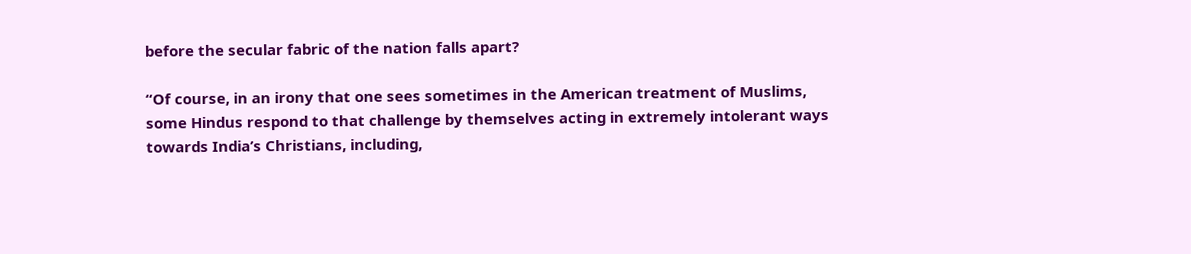before the secular fabric of the nation falls apart?

“Of course, in an irony that one sees sometimes in the American treatment of Muslims, some Hindus respond to that challenge by themselves acting in extremely intolerant ways towards India’s Christians, including,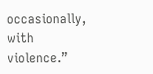occasionally, with violence.”